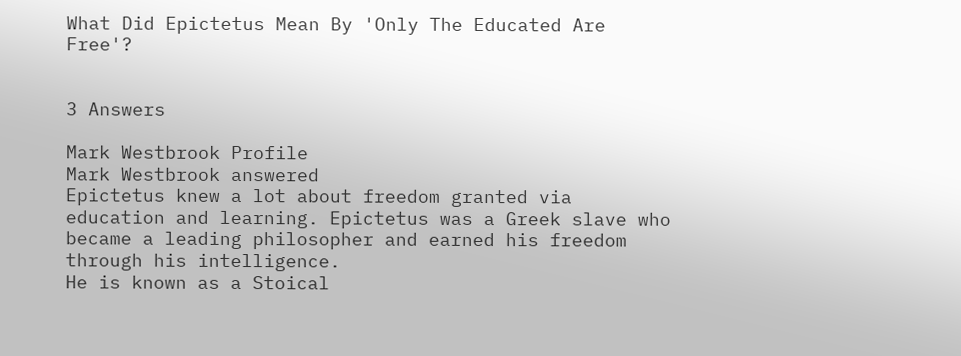What Did Epictetus Mean By 'Only The Educated Are Free'?


3 Answers

Mark Westbrook Profile
Mark Westbrook answered
Epictetus knew a lot about freedom granted via education and learning. Epictetus was a Greek slave who became a leading philosopher and earned his freedom through his intelligence.
He is known as a Stoical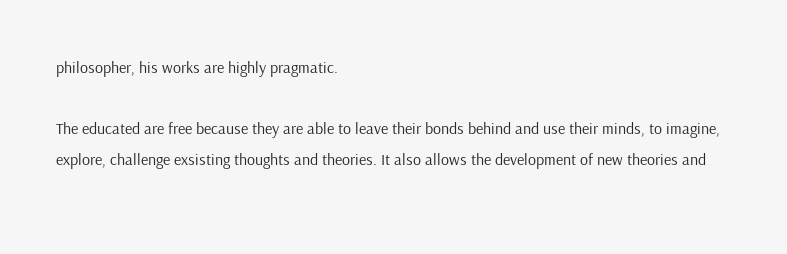philosopher, his works are highly pragmatic.

The educated are free because they are able to leave their bonds behind and use their minds, to imagine, explore, challenge exsisting thoughts and theories. It also allows the development of new theories and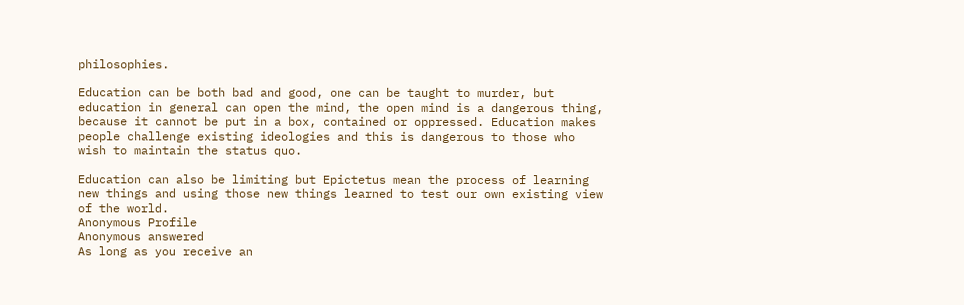philosophies.

Education can be both bad and good, one can be taught to murder, but education in general can open the mind, the open mind is a dangerous thing, because it cannot be put in a box, contained or oppressed. Education makes people challenge existing ideologies and this is dangerous to those who wish to maintain the status quo.

Education can also be limiting but Epictetus mean the process of learning new things and using those new things learned to test our own existing view of the world.
Anonymous Profile
Anonymous answered
As long as you receive an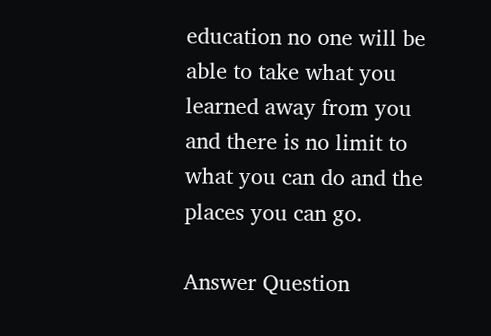education no one will be able to take what you learned away from you and there is no limit to what you can do and the places you can go.

Answer Question